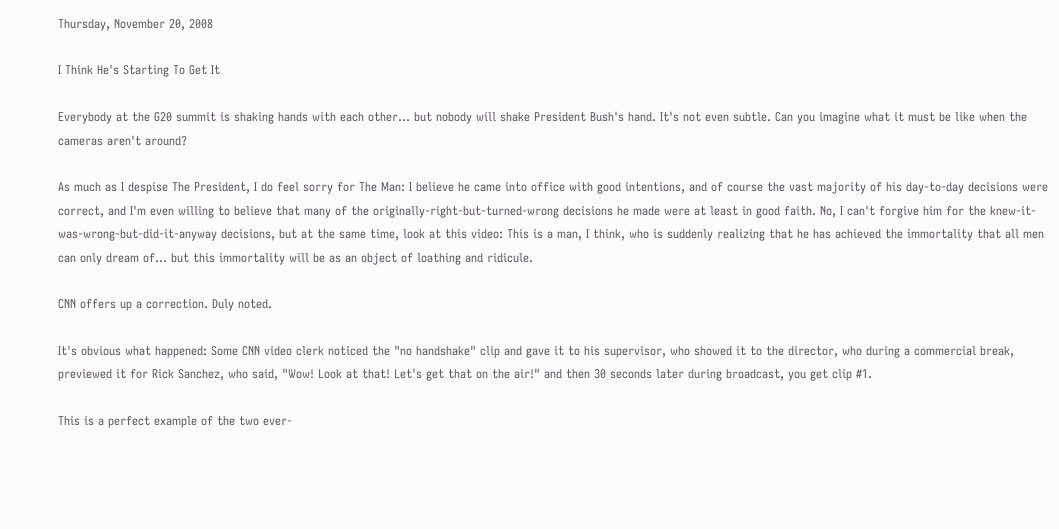Thursday, November 20, 2008

I Think He's Starting To Get It

Everybody at the G20 summit is shaking hands with each other... but nobody will shake President Bush's hand. It's not even subtle. Can you imagine what it must be like when the cameras aren't around?

As much as I despise The President, I do feel sorry for The Man: I believe he came into office with good intentions, and of course the vast majority of his day-to-day decisions were correct, and I'm even willing to believe that many of the originally-right-but-turned-wrong decisions he made were at least in good faith. No, I can't forgive him for the knew-it-was-wrong-but-did-it-anyway decisions, but at the same time, look at this video: This is a man, I think, who is suddenly realizing that he has achieved the immortality that all men can only dream of... but this immortality will be as an object of loathing and ridicule.

CNN offers up a correction. Duly noted.

It's obvious what happened: Some CNN video clerk noticed the "no handshake" clip and gave it to his supervisor, who showed it to the director, who during a commercial break, previewed it for Rick Sanchez, who said, "Wow! Look at that! Let's get that on the air!" and then 30 seconds later during broadcast, you get clip #1.

This is a perfect example of the two ever-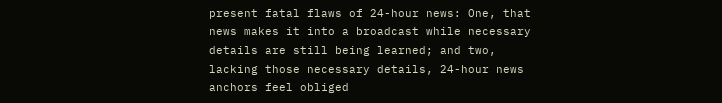present fatal flaws of 24-hour news: One, that news makes it into a broadcast while necessary details are still being learned; and two, lacking those necessary details, 24-hour news anchors feel obliged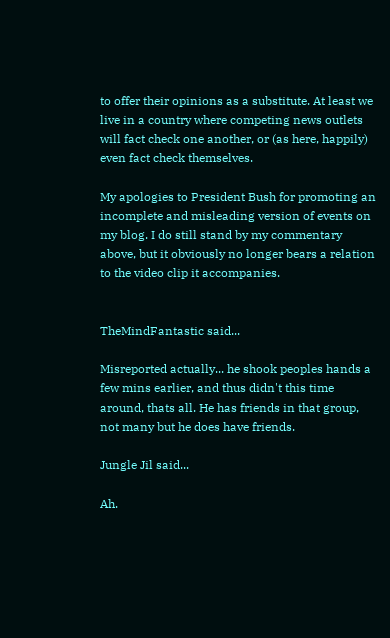to offer their opinions as a substitute. At least we live in a country where competing news outlets will fact check one another, or (as here, happily) even fact check themselves.

My apologies to President Bush for promoting an incomplete and misleading version of events on my blog. I do still stand by my commentary above, but it obviously no longer bears a relation to the video clip it accompanies.


TheMindFantastic said...

Misreported actually... he shook peoples hands a few mins earlier, and thus didn't this time around, thats all. He has friends in that group, not many but he does have friends.

Jungle Jil said...

Ah.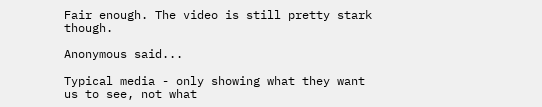Fair enough. The video is still pretty stark though.

Anonymous said...

Typical media - only showing what they want us to see, not what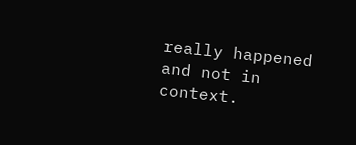really happened and not in context.